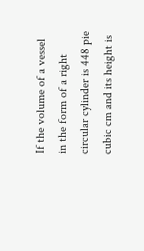If the volume of a vessel in the form of a right circular cylinder is 448 pie cubic cm and its height is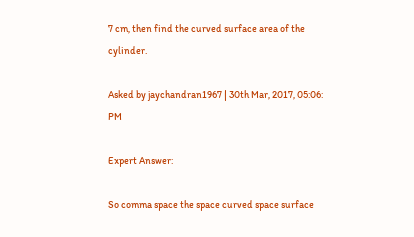7 cm, then find the curved surface area of the cylinder.

Asked by jaychandran1967 | 30th Mar, 2017, 05:06: PM

Expert Answer:

So comma space the space curved space surface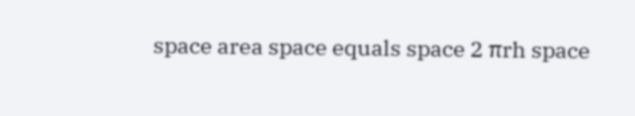space area space equals space 2 πrh space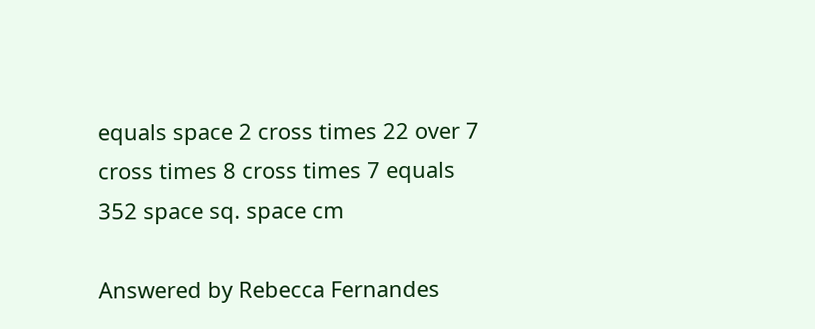equals space 2 cross times 22 over 7 cross times 8 cross times 7 equals 352 space sq. space cm

Answered by Rebecca Fernandes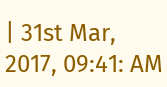| 31st Mar, 2017, 09:41: AM